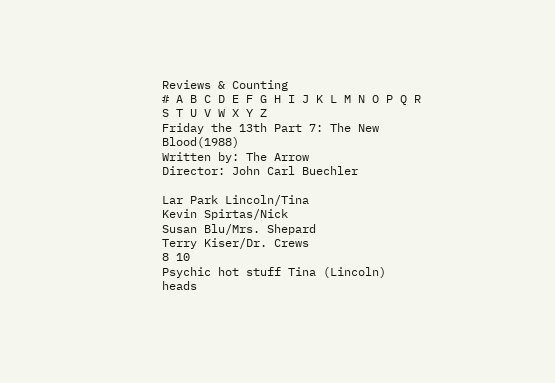Reviews & Counting
# A B C D E F G H I J K L M N O P Q R S T U V W X Y Z
Friday the 13th Part 7: The New Blood(1988)
Written by: The Arrow
Director: John Carl Buechler

Lar Park Lincoln/Tina
Kevin Spirtas/Nick
Susan Blu/Mrs. Shepard
Terry Kiser/Dr. Crews
8 10
Psychic hot stuff Tina (Lincoln) heads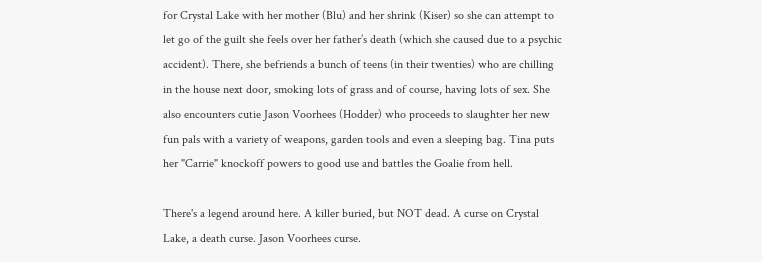for Crystal Lake with her mother (Blu) and her shrink (Kiser) so she can attempt to let go of the guilt she feels over her father’s death (which she caused due to a psychic accident). There, she befriends a bunch of teens (in their twenties) who are chilling in the house next door, smoking lots of grass and of course, having lots of sex. She also encounters cutie Jason Voorhees (Hodder) who proceeds to slaughter her new fun pals with a variety of weapons, garden tools and even a sleeping bag. Tina puts her "Carrie" knockoff powers to good use and battles the Goalie from hell.

There's a legend around here. A killer buried, but NOT dead. A curse on Crystal Lake, a death curse. Jason Voorhees curse.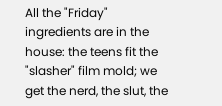All the "Friday" ingredients are in the house: the teens fit the "slasher" film mold; we get the nerd, the slut, the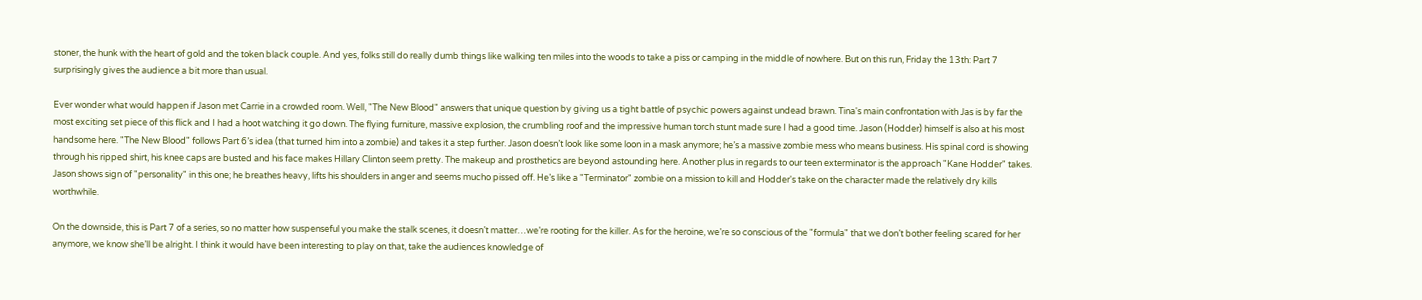stoner, the hunk with the heart of gold and the token black couple. And yes, folks still do really dumb things like walking ten miles into the woods to take a piss or camping in the middle of nowhere. But on this run, Friday the 13th: Part 7 surprisingly gives the audience a bit more than usual.

Ever wonder what would happen if Jason met Carrie in a crowded room. Well, "The New Blood" answers that unique question by giving us a tight battle of psychic powers against undead brawn. Tina's main confrontation with Jas is by far the most exciting set piece of this flick and I had a hoot watching it go down. The flying furniture, massive explosion, the crumbling roof and the impressive human torch stunt made sure I had a good time. Jason (Hodder) himself is also at his most handsome here. "The New Blood" follows Part 6’s idea (that turned him into a zombie) and takes it a step further. Jason doesn’t look like some loon in a mask anymore; he’s a massive zombie mess who means business. His spinal cord is showing through his ripped shirt, his knee caps are busted and his face makes Hillary Clinton seem pretty. The makeup and prosthetics are beyond astounding here. Another plus in regards to our teen exterminator is the approach "Kane Hodder" takes. Jason shows sign of "personality" in this one; he breathes heavy, lifts his shoulders in anger and seems mucho pissed off. He’s like a "Terminator" zombie on a mission to kill and Hodder's take on the character made the relatively dry kills worthwhile.

On the downside, this is Part 7 of a series, so no matter how suspenseful you make the stalk scenes, it doesn’t matter…we’re rooting for the killer. As for the heroine, we’re so conscious of the "formula" that we don’t bother feeling scared for her anymore, we know she’ll be alright. I think it would have been interesting to play on that, take the audiences knowledge of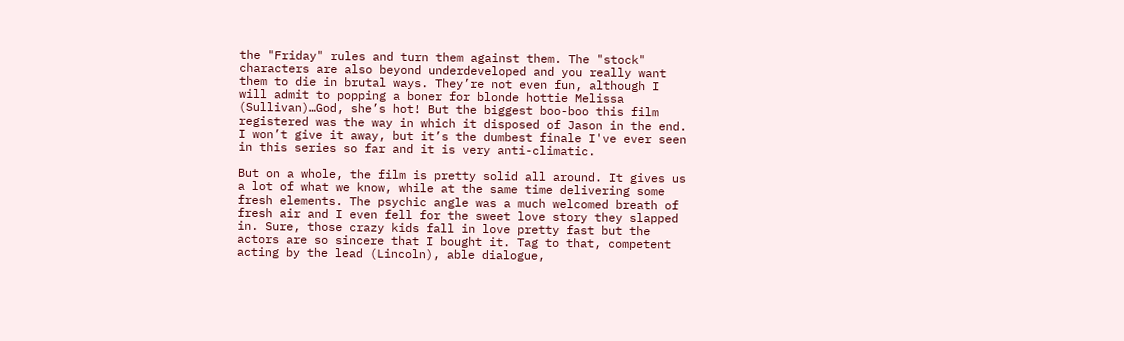the "Friday" rules and turn them against them. The "stock" characters are also beyond underdeveloped and you really want them to die in brutal ways. They’re not even fun, although I will admit to popping a boner for blonde hottie Melissa (Sullivan)…God, she’s hot! But the biggest boo-boo this film registered was the way in which it disposed of Jason in the end. I won’t give it away, but it’s the dumbest finale I've ever seen in this series so far and it is very anti-climatic.

But on a whole, the film is pretty solid all around. It gives us a lot of what we know, while at the same time delivering some fresh elements. The psychic angle was a much welcomed breath of fresh air and I even fell for the sweet love story they slapped in. Sure, those crazy kids fall in love pretty fast but the actors are so sincere that I bought it. Tag to that, competent acting by the lead (Lincoln), able dialogue,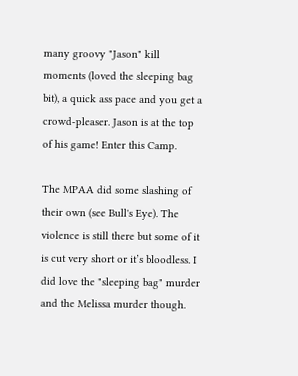many groovy "Jason" kill moments (loved the sleeping bag bit), a quick ass pace and you get a crowd-pleaser. Jason is at the top of his game! Enter this Camp.

The MPAA did some slashing of their own (see Bull's Eye). The violence is still there but some of it is cut very short or it’s bloodless. I did love the "sleeping bag" murder and the Melissa murder though.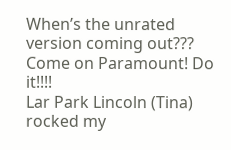When’s the unrated version coming out??? Come on Paramount! Do it!!!!
Lar Park Lincoln (Tina) rocked my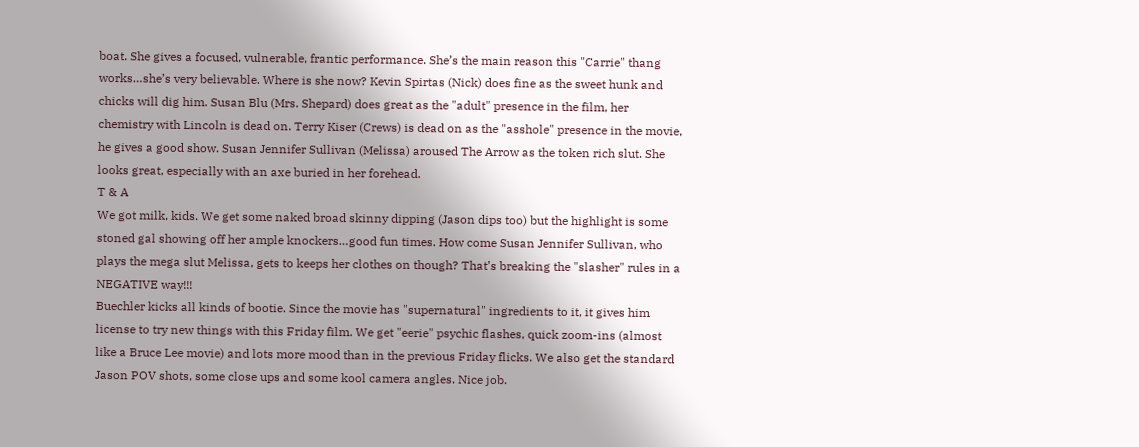boat. She gives a focused, vulnerable, frantic performance. She’s the main reason this "Carrie" thang works…she’s very believable. Where is she now? Kevin Spirtas (Nick) does fine as the sweet hunk and chicks will dig him. Susan Blu (Mrs. Shepard) does great as the "adult" presence in the film, her chemistry with Lincoln is dead on. Terry Kiser (Crews) is dead on as the "asshole" presence in the movie, he gives a good show. Susan Jennifer Sullivan (Melissa) aroused The Arrow as the token rich slut. She looks great, especially with an axe buried in her forehead.
T & A
We got milk, kids. We get some naked broad skinny dipping (Jason dips too) but the highlight is some stoned gal showing off her ample knockers…good fun times. How come Susan Jennifer Sullivan, who plays the mega slut Melissa, gets to keeps her clothes on though? That’s breaking the "slasher" rules in a NEGATIVE way!!!
Buechler kicks all kinds of bootie. Since the movie has "supernatural" ingredients to it, it gives him license to try new things with this Friday film. We get "eerie" psychic flashes, quick zoom-ins (almost like a Bruce Lee movie) and lots more mood than in the previous Friday flicks. We also get the standard Jason POV shots, some close ups and some kool camera angles. Nice job.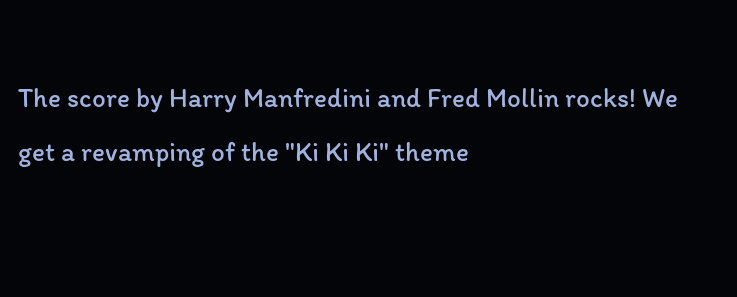The score by Harry Manfredini and Fred Mollin rocks! We get a revamping of the "Ki Ki Ki" theme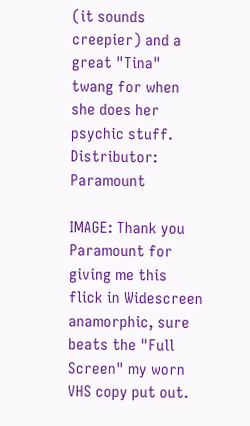(it sounds creepier) and a great "Tina" twang for when she does her psychic stuff.
Distributor: Paramount

IMAGE: Thank you Paramount for giving me this flick in Widescreen anamorphic, sure beats the "Full Screen" my worn VHS copy put out.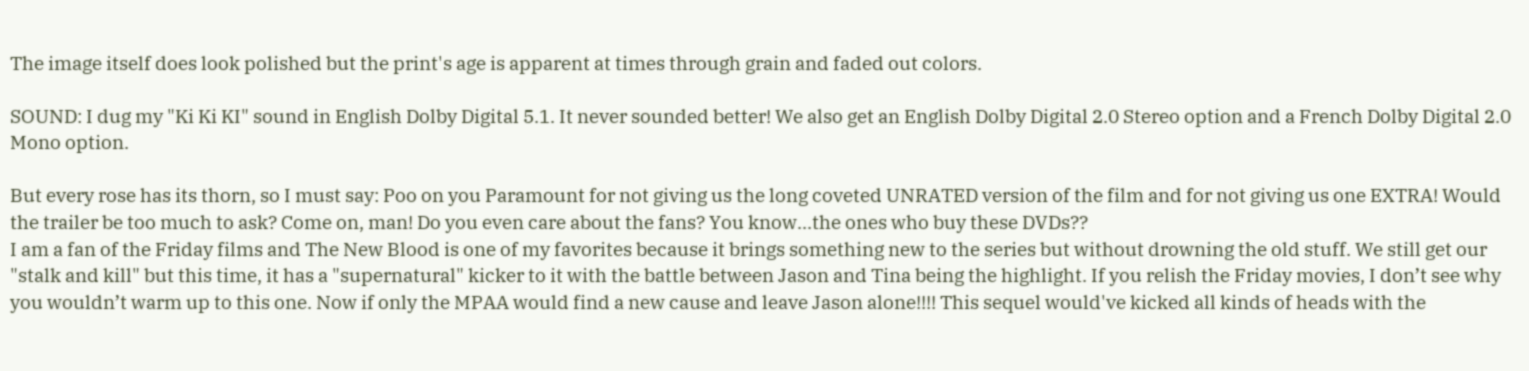The image itself does look polished but the print's age is apparent at times through grain and faded out colors.

SOUND: I dug my "Ki Ki KI" sound in English Dolby Digital 5.1. It never sounded better! We also get an English Dolby Digital 2.0 Stereo option and a French Dolby Digital 2.0 Mono option.

But every rose has its thorn, so I must say: Poo on you Paramount for not giving us the long coveted UNRATED version of the film and for not giving us one EXTRA! Would the trailer be too much to ask? Come on, man! Do you even care about the fans? You know...the ones who buy these DVDs??
I am a fan of the Friday films and The New Blood is one of my favorites because it brings something new to the series but without drowning the old stuff. We still get our "stalk and kill" but this time, it has a "supernatural" kicker to it with the battle between Jason and Tina being the highlight. If you relish the Friday movies, I don’t see why you wouldn’t warm up to this one. Now if only the MPAA would find a new cause and leave Jason alone!!!! This sequel would've kicked all kinds of heads with the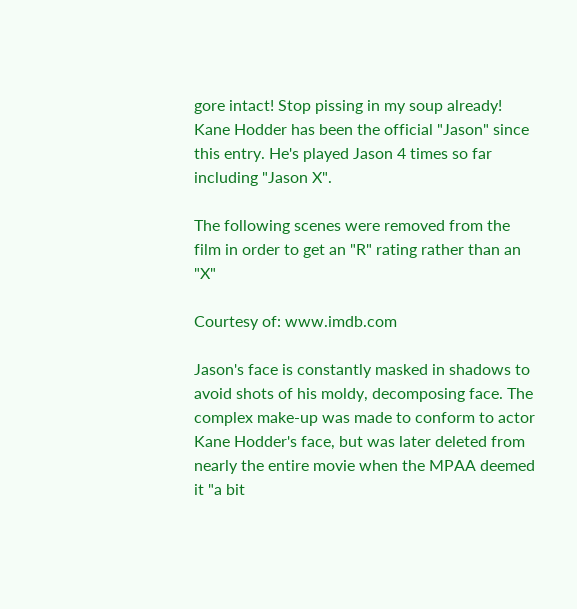gore intact! Stop pissing in my soup already!
Kane Hodder has been the official "Jason" since this entry. He's played Jason 4 times so far including "Jason X".

The following scenes were removed from the film in order to get an "R" rating rather than an "X"

Courtesy of: www.imdb.com

Jason's face is constantly masked in shadows to avoid shots of his moldy, decomposing face. The complex make-up was made to conform to actor Kane Hodder's face, but was later deleted from nearly the entire movie when the MPAA deemed it "a bit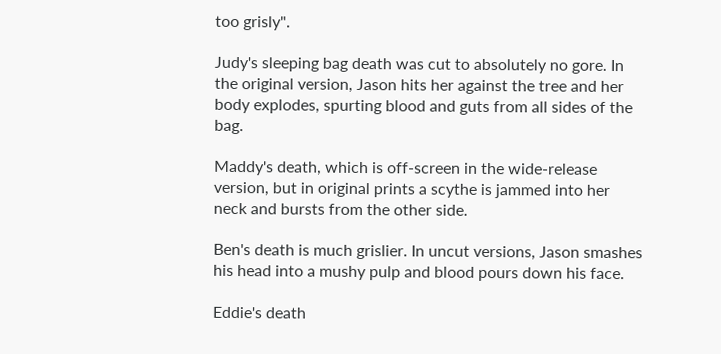too grisly".

Judy's sleeping bag death was cut to absolutely no gore. In the original version, Jason hits her against the tree and her body explodes, spurting blood and guts from all sides of the bag.

Maddy's death, which is off-screen in the wide-release version, but in original prints a scythe is jammed into her neck and bursts from the other side.

Ben's death is much grislier. In uncut versions, Jason smashes his head into a mushy pulp and blood pours down his face.

Eddie's death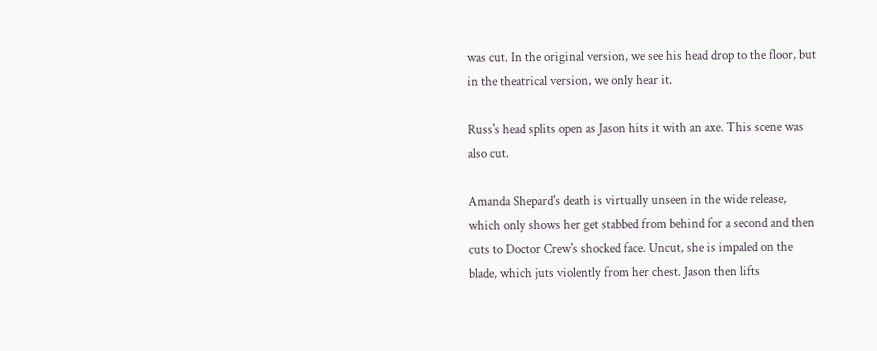was cut. In the original version, we see his head drop to the floor, but in the theatrical version, we only hear it.

Russ's head splits open as Jason hits it with an axe. This scene was also cut.

Amanda Shepard's death is virtually unseen in the wide release, which only shows her get stabbed from behind for a second and then cuts to Doctor Crew's shocked face. Uncut, she is impaled on the blade, which juts violently from her chest. Jason then lifts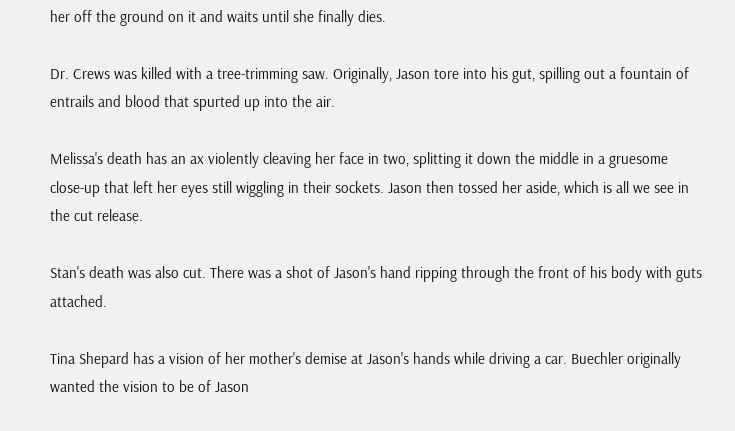her off the ground on it and waits until she finally dies.

Dr. Crews was killed with a tree-trimming saw. Originally, Jason tore into his gut, spilling out a fountain of entrails and blood that spurted up into the air.

Melissa's death has an ax violently cleaving her face in two, splitting it down the middle in a gruesome close-up that left her eyes still wiggling in their sockets. Jason then tossed her aside, which is all we see in the cut release.

Stan's death was also cut. There was a shot of Jason's hand ripping through the front of his body with guts attached.

Tina Shepard has a vision of her mother's demise at Jason's hands while driving a car. Buechler originally wanted the vision to be of Jason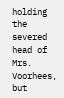holding the severed head of Mrs. Voorhees, but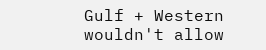Gulf + Western wouldn't allow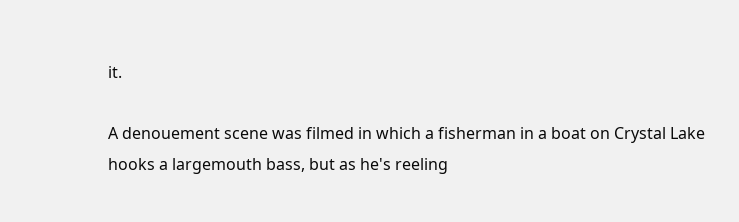it.

A denouement scene was filmed in which a fisherman in a boat on Crystal Lake hooks a largemouth bass, but as he's reeling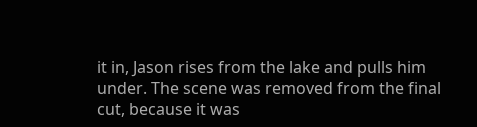it in, Jason rises from the lake and pulls him under. The scene was removed from the final cut, because it was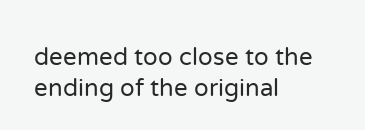deemed too close to the ending of the original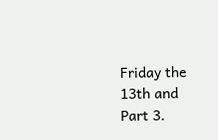Friday the 13th and Part 3.